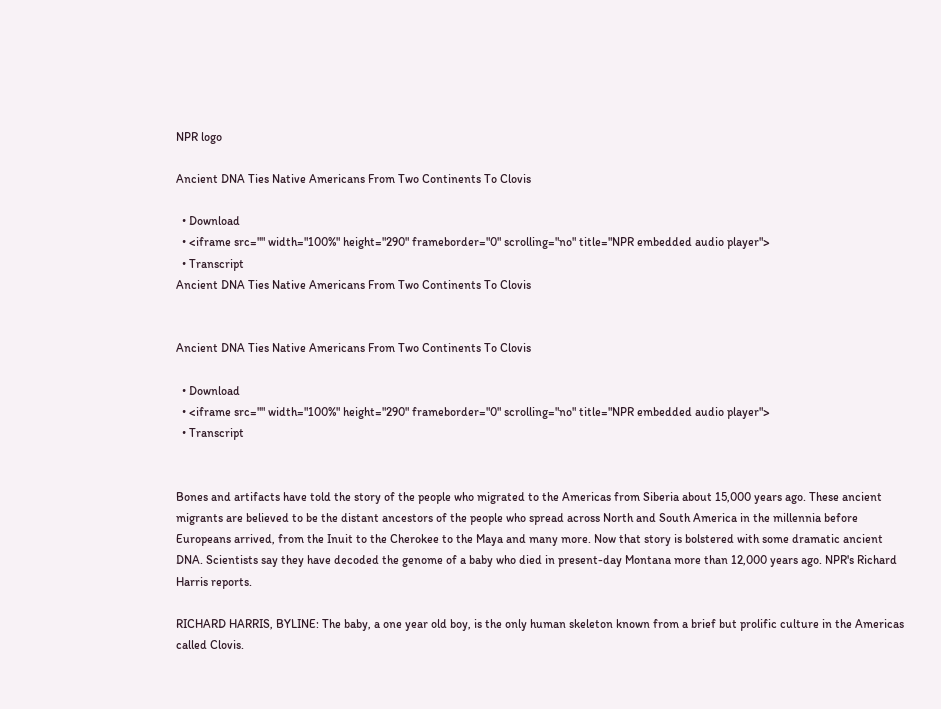NPR logo

Ancient DNA Ties Native Americans From Two Continents To Clovis

  • Download
  • <iframe src="" width="100%" height="290" frameborder="0" scrolling="no" title="NPR embedded audio player">
  • Transcript
Ancient DNA Ties Native Americans From Two Continents To Clovis


Ancient DNA Ties Native Americans From Two Continents To Clovis

  • Download
  • <iframe src="" width="100%" height="290" frameborder="0" scrolling="no" title="NPR embedded audio player">
  • Transcript


Bones and artifacts have told the story of the people who migrated to the Americas from Siberia about 15,000 years ago. These ancient migrants are believed to be the distant ancestors of the people who spread across North and South America in the millennia before Europeans arrived, from the Inuit to the Cherokee to the Maya and many more. Now that story is bolstered with some dramatic ancient DNA. Scientists say they have decoded the genome of a baby who died in present-day Montana more than 12,000 years ago. NPR's Richard Harris reports.

RICHARD HARRIS, BYLINE: The baby, a one year old boy, is the only human skeleton known from a brief but prolific culture in the Americas called Clovis.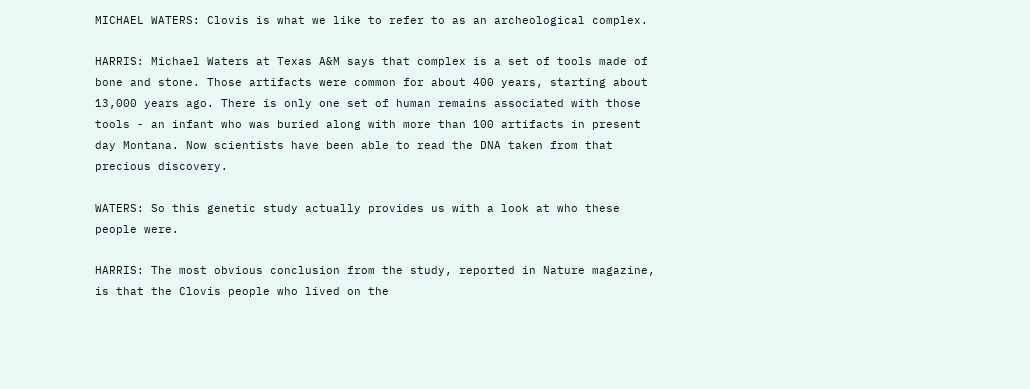MICHAEL WATERS: Clovis is what we like to refer to as an archeological complex.

HARRIS: Michael Waters at Texas A&M says that complex is a set of tools made of bone and stone. Those artifacts were common for about 400 years, starting about 13,000 years ago. There is only one set of human remains associated with those tools - an infant who was buried along with more than 100 artifacts in present day Montana. Now scientists have been able to read the DNA taken from that precious discovery.

WATERS: So this genetic study actually provides us with a look at who these people were.

HARRIS: The most obvious conclusion from the study, reported in Nature magazine, is that the Clovis people who lived on the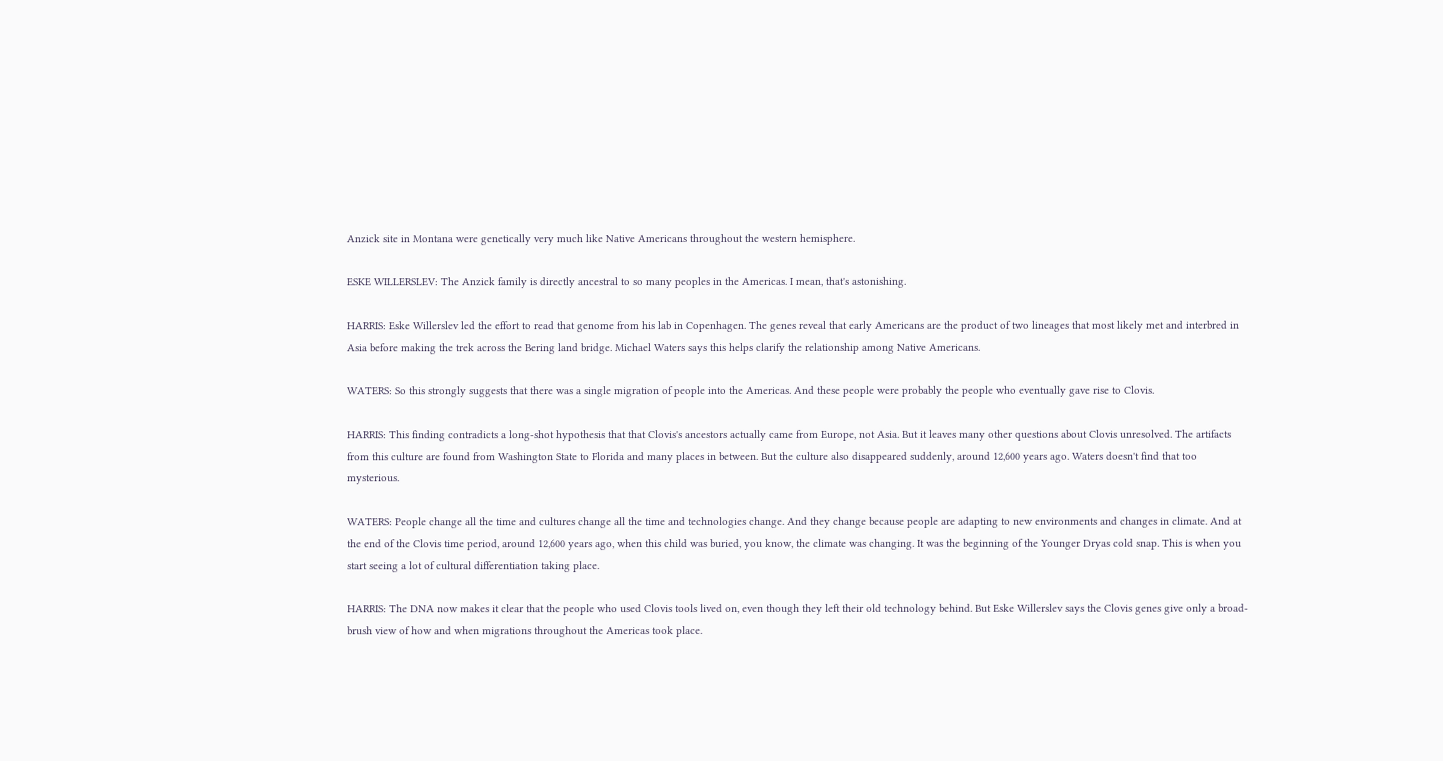Anzick site in Montana were genetically very much like Native Americans throughout the western hemisphere.

ESKE WILLERSLEV: The Anzick family is directly ancestral to so many peoples in the Americas. I mean, that's astonishing.

HARRIS: Eske Willerslev led the effort to read that genome from his lab in Copenhagen. The genes reveal that early Americans are the product of two lineages that most likely met and interbred in Asia before making the trek across the Bering land bridge. Michael Waters says this helps clarify the relationship among Native Americans.

WATERS: So this strongly suggests that there was a single migration of people into the Americas. And these people were probably the people who eventually gave rise to Clovis.

HARRIS: This finding contradicts a long-shot hypothesis that that Clovis's ancestors actually came from Europe, not Asia. But it leaves many other questions about Clovis unresolved. The artifacts from this culture are found from Washington State to Florida and many places in between. But the culture also disappeared suddenly, around 12,600 years ago. Waters doesn't find that too mysterious.

WATERS: People change all the time and cultures change all the time and technologies change. And they change because people are adapting to new environments and changes in climate. And at the end of the Clovis time period, around 12,600 years ago, when this child was buried, you know, the climate was changing. It was the beginning of the Younger Dryas cold snap. This is when you start seeing a lot of cultural differentiation taking place.

HARRIS: The DNA now makes it clear that the people who used Clovis tools lived on, even though they left their old technology behind. But Eske Willerslev says the Clovis genes give only a broad-brush view of how and when migrations throughout the Americas took place.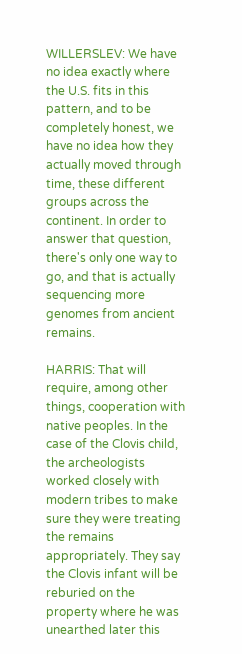WILLERSLEV: We have no idea exactly where the U.S. fits in this pattern, and to be completely honest, we have no idea how they actually moved through time, these different groups across the continent. In order to answer that question, there's only one way to go, and that is actually sequencing more genomes from ancient remains.

HARRIS: That will require, among other things, cooperation with native peoples. In the case of the Clovis child, the archeologists worked closely with modern tribes to make sure they were treating the remains appropriately. They say the Clovis infant will be reburied on the property where he was unearthed later this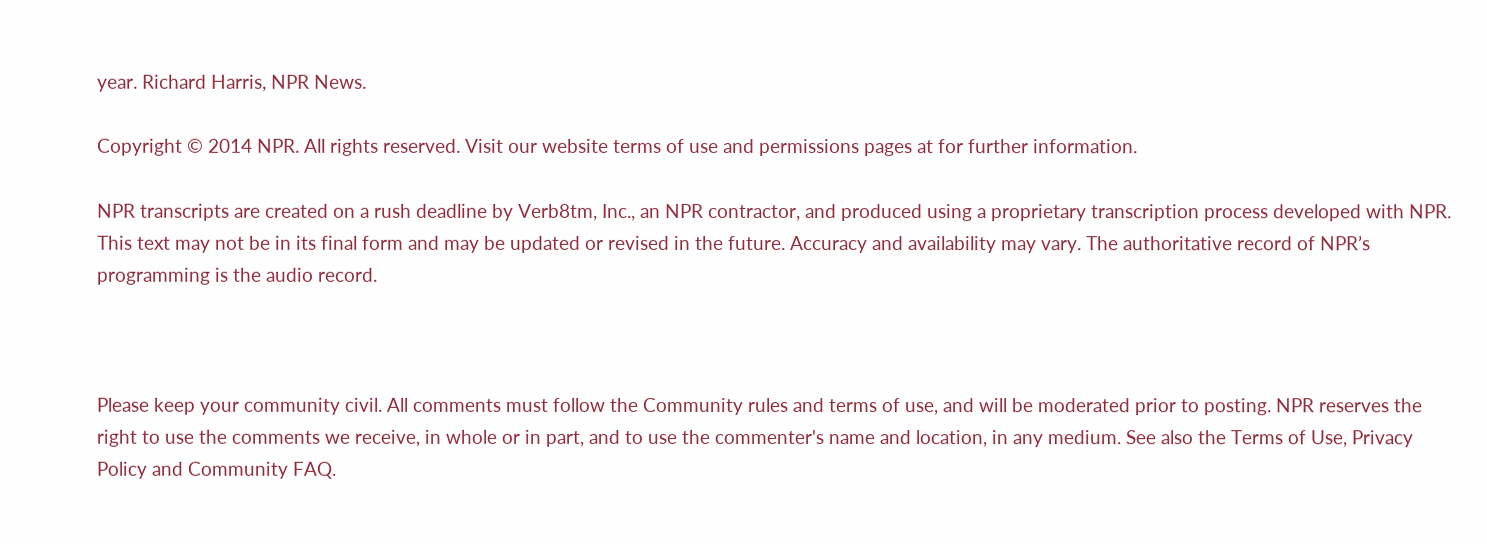year. Richard Harris, NPR News.

Copyright © 2014 NPR. All rights reserved. Visit our website terms of use and permissions pages at for further information.

NPR transcripts are created on a rush deadline by Verb8tm, Inc., an NPR contractor, and produced using a proprietary transcription process developed with NPR. This text may not be in its final form and may be updated or revised in the future. Accuracy and availability may vary. The authoritative record of NPR’s programming is the audio record.



Please keep your community civil. All comments must follow the Community rules and terms of use, and will be moderated prior to posting. NPR reserves the right to use the comments we receive, in whole or in part, and to use the commenter's name and location, in any medium. See also the Terms of Use, Privacy Policy and Community FAQ.